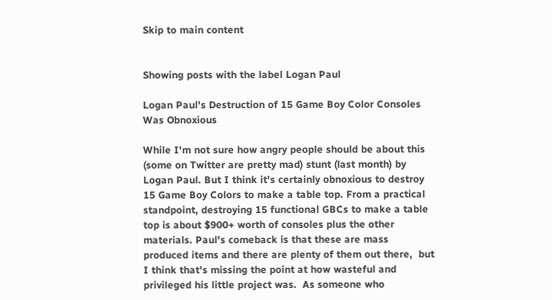Skip to main content


Showing posts with the label Logan Paul

Logan Paul's Destruction of 15 Game Boy Color Consoles Was Obnoxious

While I'm not sure how angry people should be about this (some on Twitter are pretty mad) stunt (last month) by Logan Paul. But I think it's certainly obnoxious to destroy 15 Game Boy Colors to make a table top. From a practical standpoint, destroying 15 functional GBCs to make a table top is about $900+ worth of consoles plus the other materials. Paul's comeback is that these are mass produced items and there are plenty of them out there,  but I think that's missing the point at how wasteful and privileged his little project was.  As someone who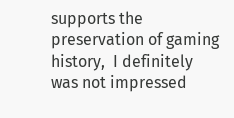supports the preservation of gaming history,  I definitely was not impressed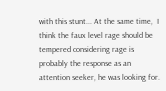with this stunt... At the same time,  I think the faux level rage should be tempered considering rage is probably the response as an attention seeker, he was looking for.